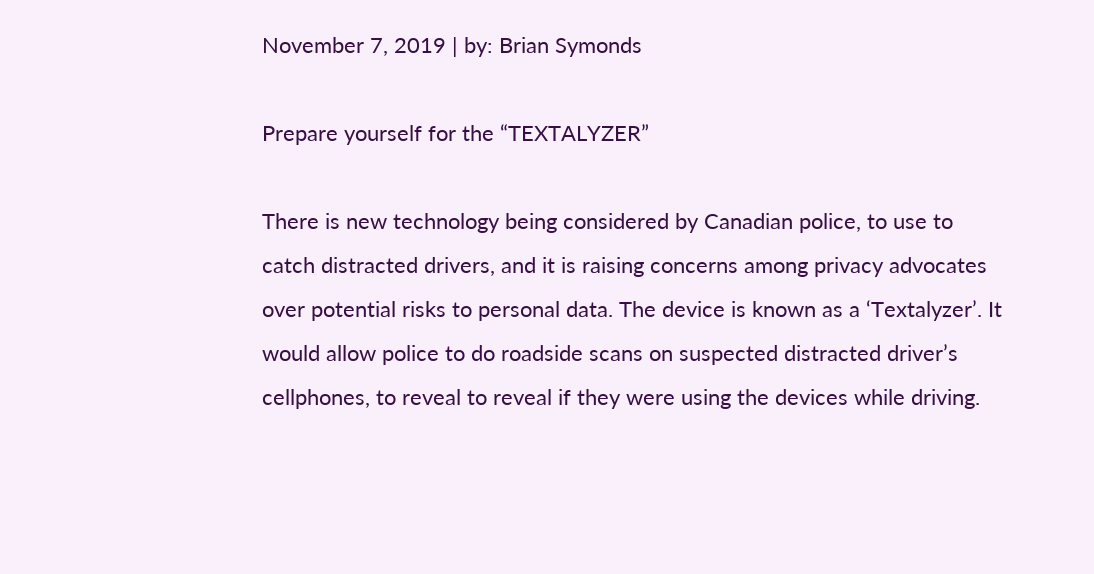November 7, 2019 | by: Brian Symonds

Prepare yourself for the “TEXTALYZER”

There is new technology being considered by Canadian police, to use to catch distracted drivers, and it is raising concerns among privacy advocates over potential risks to personal data. The device is known as a ‘Textalyzer’. It would allow police to do roadside scans on suspected distracted driver’s cellphones, to reveal to reveal if they were using the devices while driving.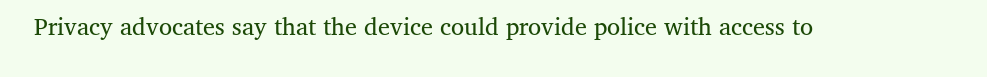Privacy advocates say that the device could provide police with access to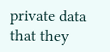private data that they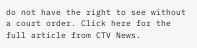do not have the right to see without a court order. Click here for the full article from CTV News.